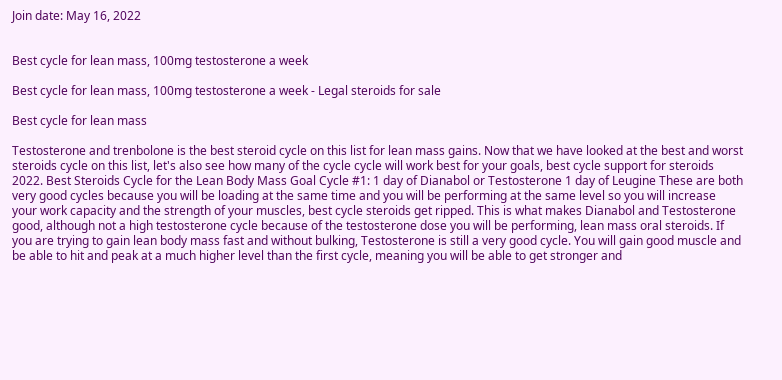Join date: May 16, 2022


Best cycle for lean mass, 100mg testosterone a week

Best cycle for lean mass, 100mg testosterone a week - Legal steroids for sale

Best cycle for lean mass

Testosterone and trenbolone is the best steroid cycle on this list for lean mass gains. Now that we have looked at the best and worst steroids cycle on this list, let's also see how many of the cycle cycle will work best for your goals, best cycle support for steroids 2022. Best Steroids Cycle for the Lean Body Mass Goal Cycle #1: 1 day of Dianabol or Testosterone 1 day of Leugine These are both very good cycles because you will be loading at the same time and you will be performing at the same level so you will increase your work capacity and the strength of your muscles, best cycle steroids get ripped. This is what makes Dianabol and Testosterone good, although not a high testosterone cycle because of the testosterone dose you will be performing, lean mass oral steroids. If you are trying to gain lean body mass fast and without bulking, Testosterone is still a very good cycle. You will gain good muscle and be able to hit and peak at a much higher level than the first cycle, meaning you will be able to get stronger and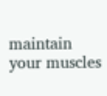maintain your muscles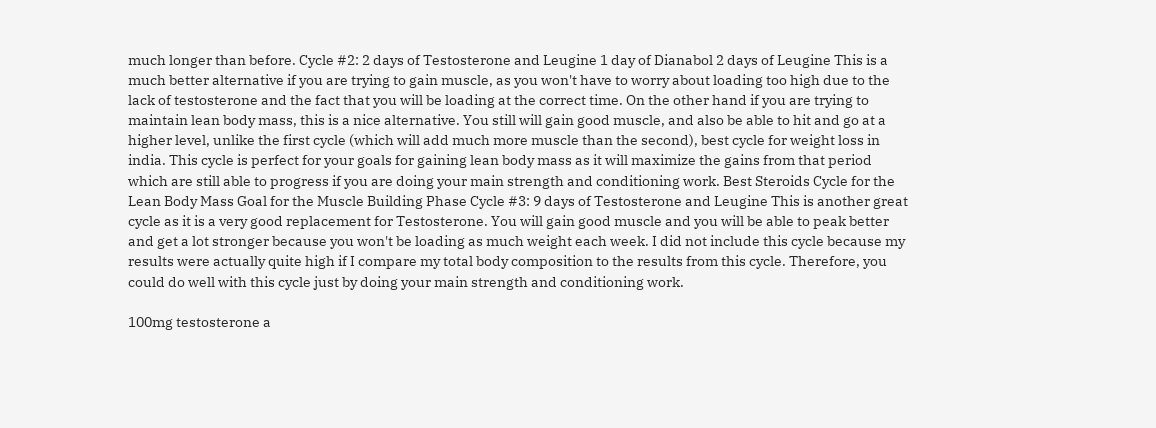much longer than before. Cycle #2: 2 days of Testosterone and Leugine 1 day of Dianabol 2 days of Leugine This is a much better alternative if you are trying to gain muscle, as you won't have to worry about loading too high due to the lack of testosterone and the fact that you will be loading at the correct time. On the other hand if you are trying to maintain lean body mass, this is a nice alternative. You still will gain good muscle, and also be able to hit and go at a higher level, unlike the first cycle (which will add much more muscle than the second), best cycle for weight loss in india. This cycle is perfect for your goals for gaining lean body mass as it will maximize the gains from that period which are still able to progress if you are doing your main strength and conditioning work. Best Steroids Cycle for the Lean Body Mass Goal for the Muscle Building Phase Cycle #3: 9 days of Testosterone and Leugine This is another great cycle as it is a very good replacement for Testosterone. You will gain good muscle and you will be able to peak better and get a lot stronger because you won't be loading as much weight each week. I did not include this cycle because my results were actually quite high if I compare my total body composition to the results from this cycle. Therefore, you could do well with this cycle just by doing your main strength and conditioning work.

100mg testosterone a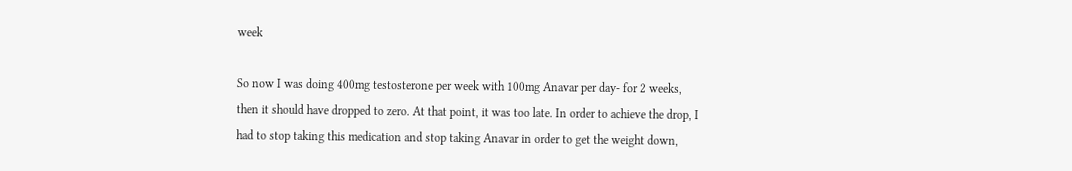week

So now I was doing 400mg testosterone per week with 100mg Anavar per day- for 2 weeks, then it should have dropped to zero. At that point, it was too late. In order to achieve the drop, I had to stop taking this medication and stop taking Anavar in order to get the weight down,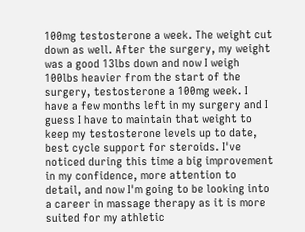100mg testosterone a week. The weight cut down as well. After the surgery, my weight was a good 13lbs down and now I weigh 100lbs heavier from the start of the surgery, testosterone a 100mg week. I have a few months left in my surgery and I guess I have to maintain that weight to keep my testosterone levels up to date, best cycle support for steroids. I've noticed during this time a big improvement in my confidence, more attention to detail, and now I'm going to be looking into a career in massage therapy as it is more suited for my athletic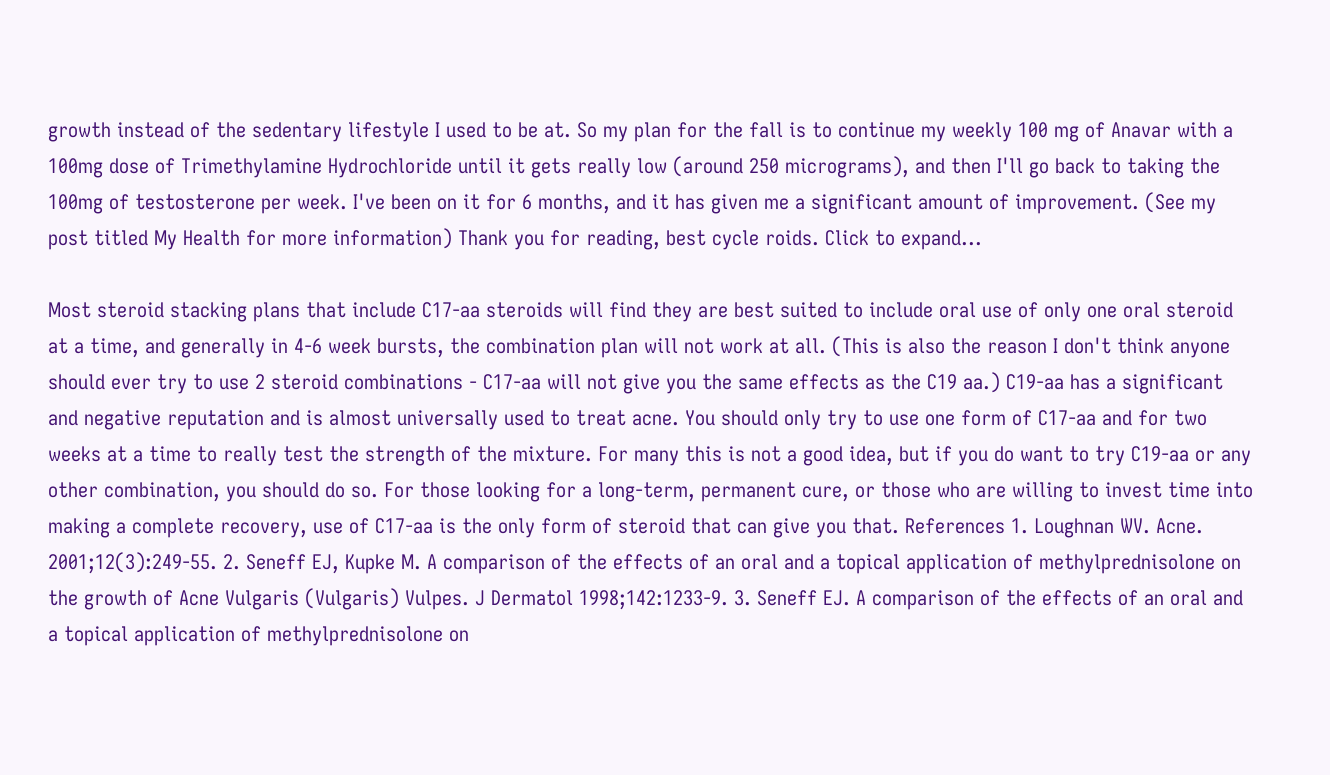growth instead of the sedentary lifestyle I used to be at. So my plan for the fall is to continue my weekly 100 mg of Anavar with a 100mg dose of Trimethylamine Hydrochloride until it gets really low (around 250 micrograms), and then I'll go back to taking the 100mg of testosterone per week. I've been on it for 6 months, and it has given me a significant amount of improvement. (See my post titled My Health for more information) Thank you for reading, best cycle roids. Click to expand...

Most steroid stacking plans that include C17-aa steroids will find they are best suited to include oral use of only one oral steroid at a time, and generally in 4-6 week bursts, the combination plan will not work at all. (This is also the reason I don't think anyone should ever try to use 2 steroid combinations - C17-aa will not give you the same effects as the C19 aa.) C19-aa has a significant and negative reputation and is almost universally used to treat acne. You should only try to use one form of C17-aa and for two weeks at a time to really test the strength of the mixture. For many this is not a good idea, but if you do want to try C19-aa or any other combination, you should do so. For those looking for a long-term, permanent cure, or those who are willing to invest time into making a complete recovery, use of C17-aa is the only form of steroid that can give you that. References 1. Loughnan WV. Acne. 2001;12(3):249-55. 2. Seneff EJ, Kupke M. A comparison of the effects of an oral and a topical application of methylprednisolone on the growth of Acne Vulgaris (Vulgaris) Vulpes. J Dermatol 1998;142:1233-9. 3. Seneff EJ. A comparison of the effects of an oral and a topical application of methylprednisolone on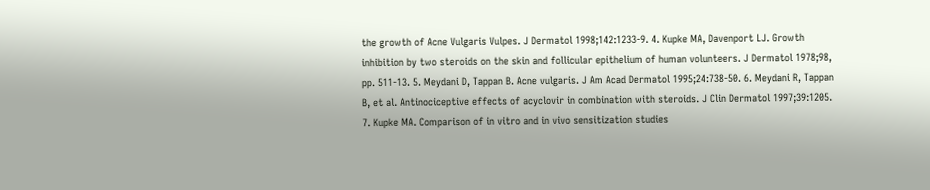the growth of Acne Vulgaris Vulpes. J Dermatol 1998;142:1233-9. 4. Kupke MA, Davenport LJ. Growth inhibition by two steroids on the skin and follicular epithelium of human volunteers. J Dermatol 1978;98, pp. 511-13. 5. Meydani D, Tappan B. Acne vulgaris. J Am Acad Dermatol 1995;24:738-50. 6. Meydani R, Tappan B, et al. Antinociceptive effects of acyclovir in combination with steroids. J Clin Dermatol 1997;39:1205. 7. Kupke MA. Comparison of in vitro and in vivo sensitization studies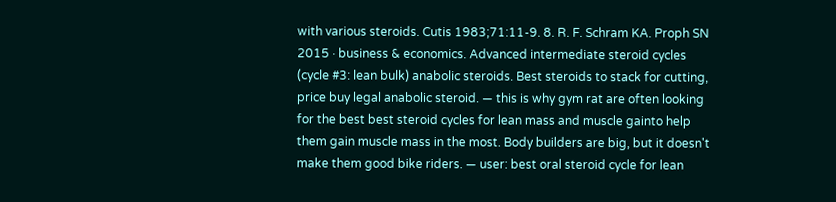with various steroids. Cutis 1983;71:11-9. 8. R. F. Schram KA. Proph SN 2015 · business & economics. Advanced intermediate steroid cycles (cycle #3: lean bulk) anabolic steroids. Best steroids to stack for cutting, price buy legal anabolic steroid. — this is why gym rat are often looking for the best best steroid cycles for lean mass and muscle gainto help them gain muscle mass in the most. Body builders are big, but it doesn't make them good bike riders. — user: best oral steroid cycle for lean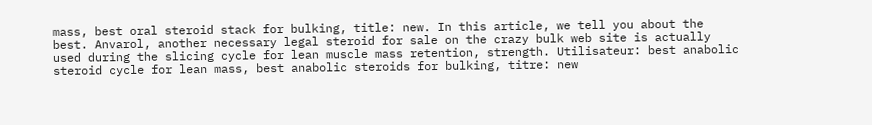mass, best oral steroid stack for bulking, title: new. In this article, we tell you about the best. Anvarol, another necessary legal steroid for sale on the crazy bulk web site is actually used during the slicing cycle for lean muscle mass retention, strength. Utilisateur: best anabolic steroid cycle for lean mass, best anabolic steroids for bulking, titre: new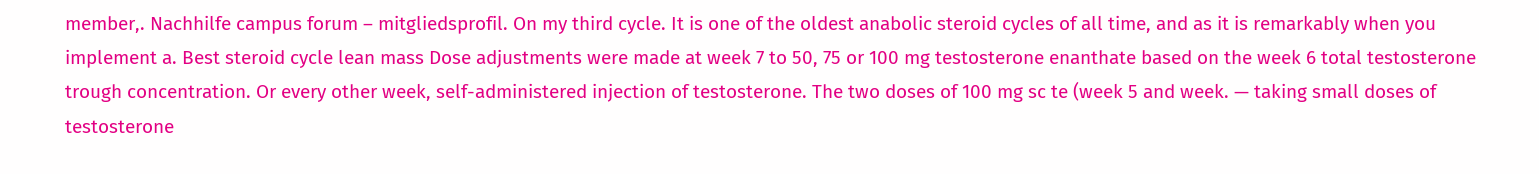member,. Nachhilfe campus forum – mitgliedsprofil. On my third cycle. It is one of the oldest anabolic steroid cycles of all time, and as it is remarkably when you implement a. Best steroid cycle lean mass Dose adjustments were made at week 7 to 50, 75 or 100 mg testosterone enanthate based on the week 6 total testosterone trough concentration. Or every other week, self-administered injection of testosterone. The two doses of 100 mg sc te (week 5 and week. — taking small doses of testosterone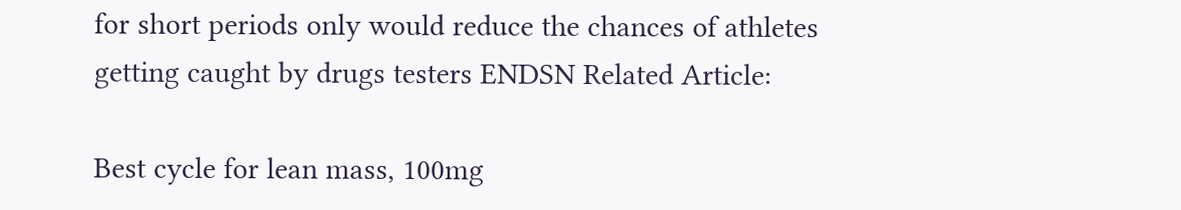for short periods only would reduce the chances of athletes getting caught by drugs testers ENDSN Related Article:

Best cycle for lean mass, 100mg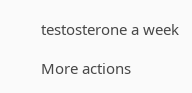testosterone a week

More actions